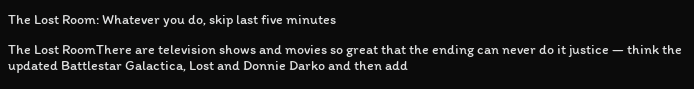The Lost Room: Whatever you do, skip last five minutes

The Lost RoomThere are television shows and movies so great that the ending can never do it justice — think the updated Battlestar Galactica, Lost and Donnie Darko and then add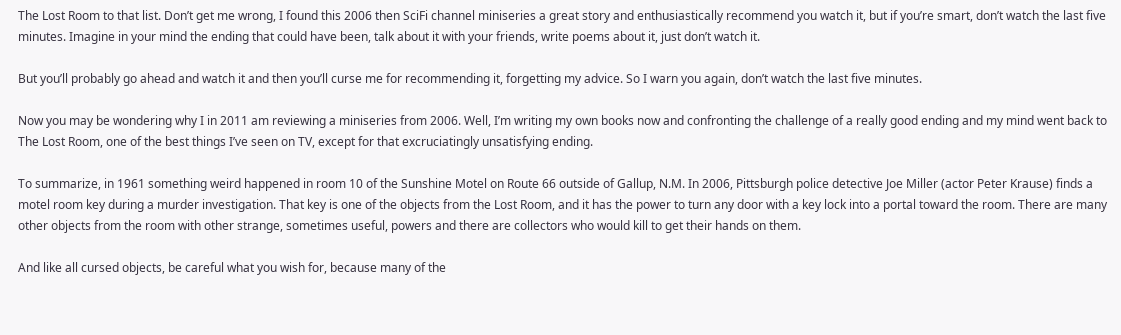The Lost Room to that list. Don’t get me wrong, I found this 2006 then SciFi channel miniseries a great story and enthusiastically recommend you watch it, but if you’re smart, don’t watch the last five minutes. Imagine in your mind the ending that could have been, talk about it with your friends, write poems about it, just don’t watch it.

But you’ll probably go ahead and watch it and then you’ll curse me for recommending it, forgetting my advice. So I warn you again, don’t watch the last five minutes.

Now you may be wondering why I in 2011 am reviewing a miniseries from 2006. Well, I’m writing my own books now and confronting the challenge of a really good ending and my mind went back to The Lost Room, one of the best things I’ve seen on TV, except for that excruciatingly unsatisfying ending.

To summarize, in 1961 something weird happened in room 10 of the Sunshine Motel on Route 66 outside of Gallup, N.M. In 2006, Pittsburgh police detective Joe Miller (actor Peter Krause) finds a motel room key during a murder investigation. That key is one of the objects from the Lost Room, and it has the power to turn any door with a key lock into a portal toward the room. There are many other objects from the room with other strange, sometimes useful, powers and there are collectors who would kill to get their hands on them.

And like all cursed objects, be careful what you wish for, because many of the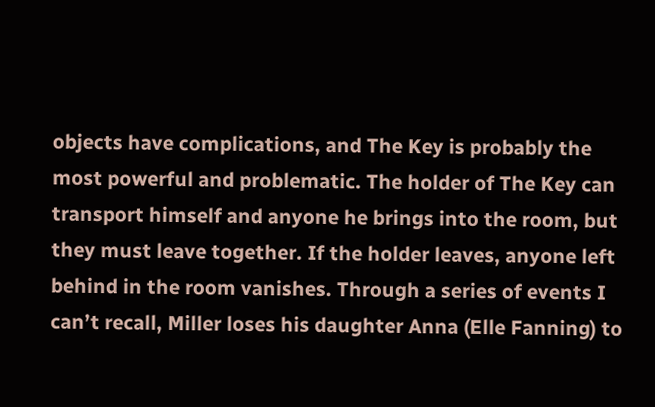objects have complications, and The Key is probably the most powerful and problematic. The holder of The Key can transport himself and anyone he brings into the room, but they must leave together. If the holder leaves, anyone left behind in the room vanishes. Through a series of events I can’t recall, Miller loses his daughter Anna (Elle Fanning) to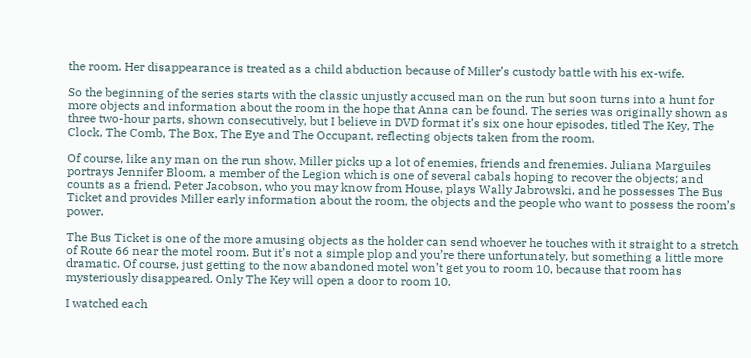the room. Her disappearance is treated as a child abduction because of Miller’s custody battle with his ex-wife.

So the beginning of the series starts with the classic unjustly accused man on the run but soon turns into a hunt for more objects and information about the room in the hope that Anna can be found. The series was originally shown as three two-hour parts, shown consecutively, but I believe in DVD format it’s six one hour episodes, titled The Key, The Clock, The Comb, The Box, The Eye and The Occupant, reflecting objects taken from the room.

Of course, like any man on the run show, Miller picks up a lot of enemies, friends and frenemies. Juliana Marguiles portrays Jennifer Bloom, a member of the Legion which is one of several cabals hoping to recover the objects; and counts as a friend. Peter Jacobson, who you may know from House, plays Wally Jabrowski, and he possesses The Bus Ticket and provides Miller early information about the room, the objects and the people who want to possess the room’s power.

The Bus Ticket is one of the more amusing objects as the holder can send whoever he touches with it straight to a stretch of Route 66 near the motel room. But it’s not a simple plop and you’re there unfortunately, but something a little more dramatic. Of course, just getting to the now abandoned motel won’t get you to room 10, because that room has mysteriously disappeared. Only The Key will open a door to room 10.

I watched each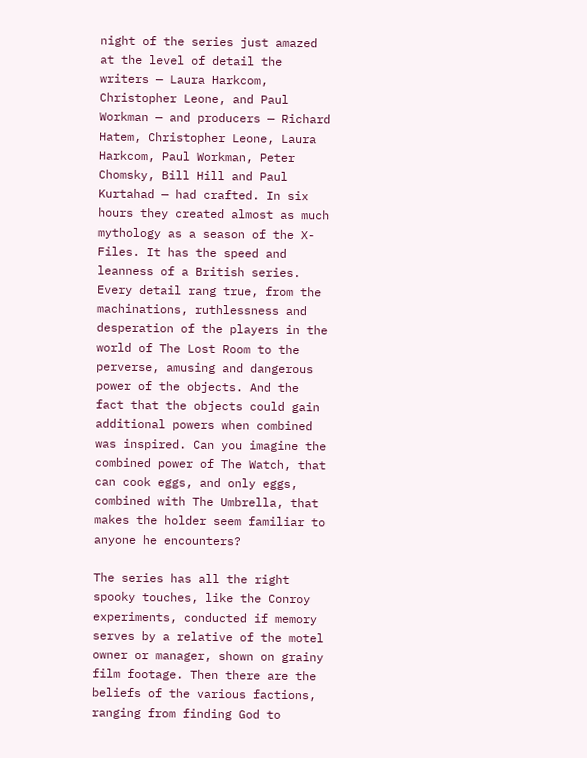night of the series just amazed at the level of detail the writers — Laura Harkcom, Christopher Leone, and Paul Workman — and producers — Richard Hatem, Christopher Leone, Laura Harkcom, Paul Workman, Peter Chomsky, Bill Hill and Paul Kurtahad — had crafted. In six hours they created almost as much mythology as a season of the X-Files. It has the speed and leanness of a British series. Every detail rang true, from the machinations, ruthlessness and desperation of the players in the world of The Lost Room to the perverse, amusing and dangerous power of the objects. And the fact that the objects could gain additional powers when combined was inspired. Can you imagine the combined power of The Watch, that can cook eggs, and only eggs, combined with The Umbrella, that makes the holder seem familiar to anyone he encounters?

The series has all the right spooky touches, like the Conroy experiments, conducted if memory serves by a relative of the motel owner or manager, shown on grainy film footage. Then there are the beliefs of the various factions, ranging from finding God to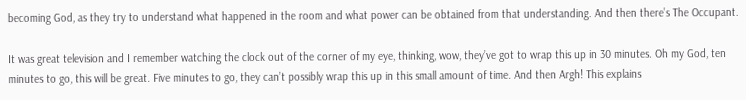becoming God, as they try to understand what happened in the room and what power can be obtained from that understanding. And then there’s The Occupant.

It was great television and I remember watching the clock out of the corner of my eye, thinking, wow, they’ve got to wrap this up in 30 minutes. Oh my God, ten minutes to go, this will be great. Five minutes to go, they can’t possibly wrap this up in this small amount of time. And then Argh! This explains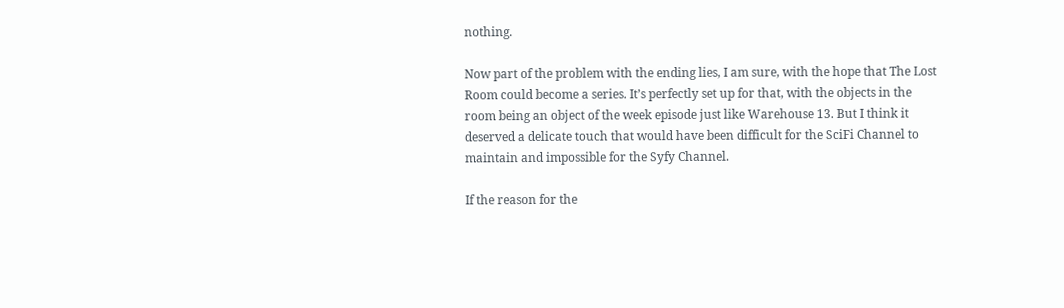nothing.

Now part of the problem with the ending lies, I am sure, with the hope that The Lost Room could become a series. It’s perfectly set up for that, with the objects in the room being an object of the week episode just like Warehouse 13. But I think it deserved a delicate touch that would have been difficult for the SciFi Channel to maintain and impossible for the Syfy Channel.

If the reason for the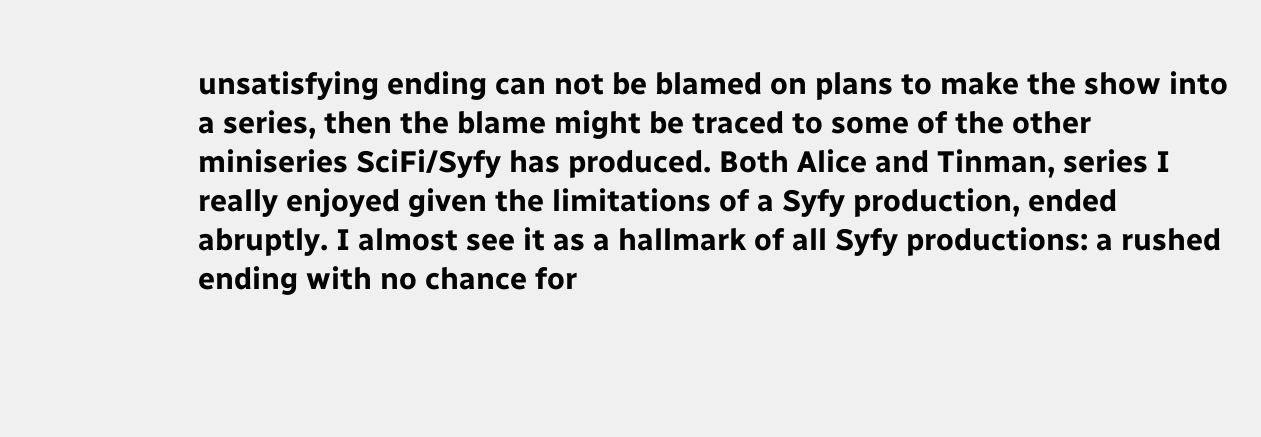unsatisfying ending can not be blamed on plans to make the show into a series, then the blame might be traced to some of the other miniseries SciFi/Syfy has produced. Both Alice and Tinman, series I really enjoyed given the limitations of a Syfy production, ended abruptly. I almost see it as a hallmark of all Syfy productions: a rushed ending with no chance for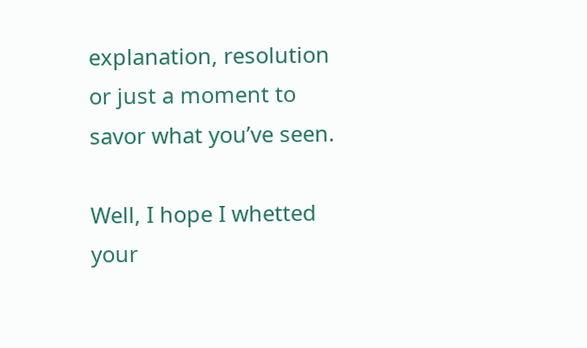explanation, resolution or just a moment to savor what you’ve seen.

Well, I hope I whetted your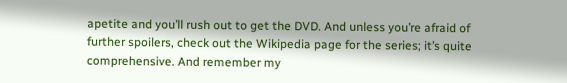apetite and you’ll rush out to get the DVD. And unless you’re afraid of further spoilers, check out the Wikipedia page for the series; it’s quite comprehensive. And remember my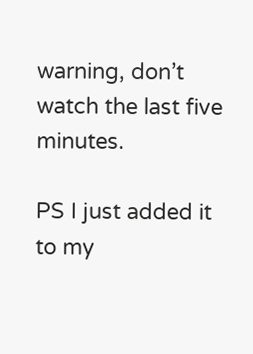warning, don’t watch the last five minutes.

PS I just added it to my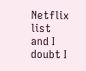Netflix list and I doubt I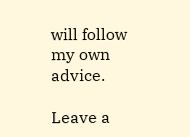will follow my own advice.

Leave a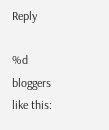Reply

%d bloggers like this: